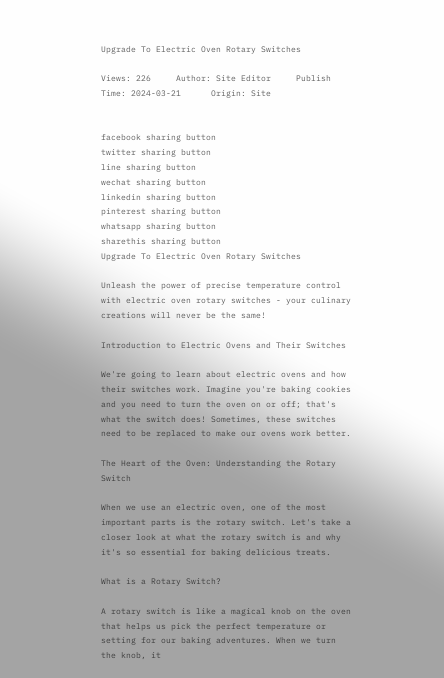Upgrade To Electric Oven Rotary Switches

Views: 226     Author: Site Editor     Publish Time: 2024-03-21      Origin: Site


facebook sharing button
twitter sharing button
line sharing button
wechat sharing button
linkedin sharing button
pinterest sharing button
whatsapp sharing button
sharethis sharing button
Upgrade To Electric Oven Rotary Switches

Unleash the power of precise temperature control with electric oven rotary switches - your culinary creations will never be the same!

Introduction to Electric Ovens and Their Switches

We're going to learn about electric ovens and how their switches work. Imagine you're baking cookies and you need to turn the oven on or off; that's what the switch does! Sometimes, these switches need to be replaced to make our ovens work better.

The Heart of the Oven: Understanding the Rotary Switch

When we use an electric oven, one of the most important parts is the rotary switch. Let's take a closer look at what the rotary switch is and why it's so essential for baking delicious treats.

What is a Rotary Switch?

A rotary switch is like a magical knob on the oven that helps us pick the perfect temperature or setting for our baking adventures. When we turn the knob, it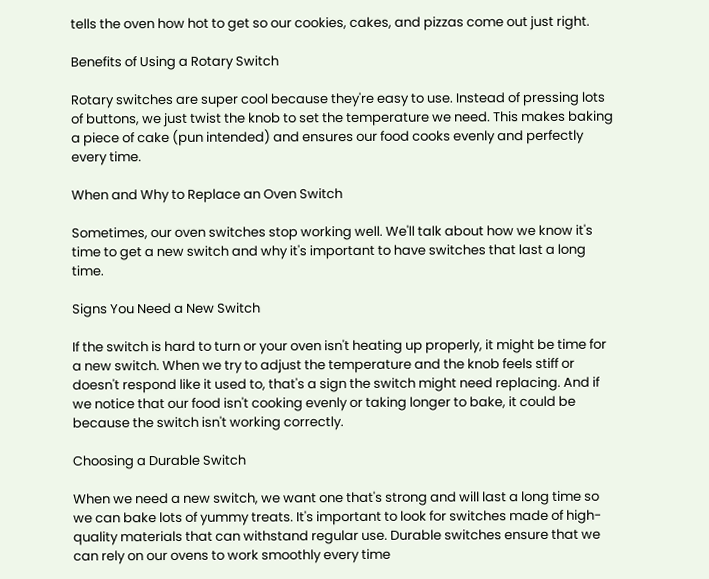tells the oven how hot to get so our cookies, cakes, and pizzas come out just right.

Benefits of Using a Rotary Switch

Rotary switches are super cool because they're easy to use. Instead of pressing lots of buttons, we just twist the knob to set the temperature we need. This makes baking a piece of cake (pun intended) and ensures our food cooks evenly and perfectly every time.

When and Why to Replace an Oven Switch

Sometimes, our oven switches stop working well. We'll talk about how we know it's time to get a new switch and why it's important to have switches that last a long time.

Signs You Need a New Switch

If the switch is hard to turn or your oven isn't heating up properly, it might be time for a new switch. When we try to adjust the temperature and the knob feels stiff or doesn't respond like it used to, that's a sign the switch might need replacing. And if we notice that our food isn't cooking evenly or taking longer to bake, it could be because the switch isn't working correctly.

Choosing a Durable Switch

When we need a new switch, we want one that's strong and will last a long time so we can bake lots of yummy treats. It's important to look for switches made of high-quality materials that can withstand regular use. Durable switches ensure that we can rely on our ovens to work smoothly every time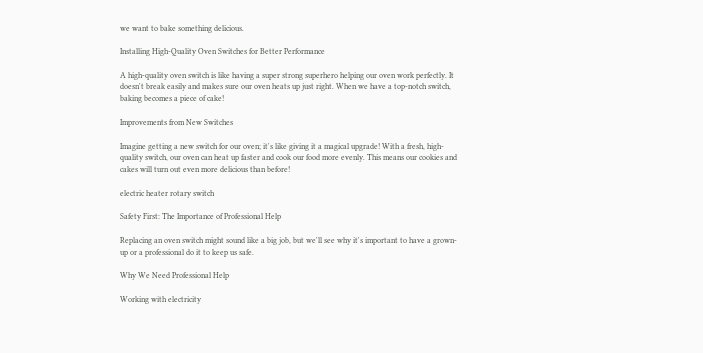we want to bake something delicious.

Installing High-Quality Oven Switches for Better Performance

A high-quality oven switch is like having a super strong superhero helping our oven work perfectly. It doesn't break easily and makes sure our oven heats up just right. When we have a top-notch switch, baking becomes a piece of cake!

Improvements from New Switches

Imagine getting a new switch for our oven; it's like giving it a magical upgrade! With a fresh, high-quality switch, our oven can heat up faster and cook our food more evenly. This means our cookies and cakes will turn out even more delicious than before!

electric heater rotary switch

Safety First: The Importance of Professional Help

Replacing an oven switch might sound like a big job, but we'll see why it's important to have a grown-up or a professional do it to keep us safe.

Why We Need Professional Help

Working with electricity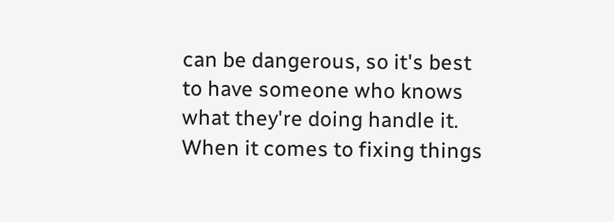can be dangerous, so it's best to have someone who knows what they're doing handle it. When it comes to fixing things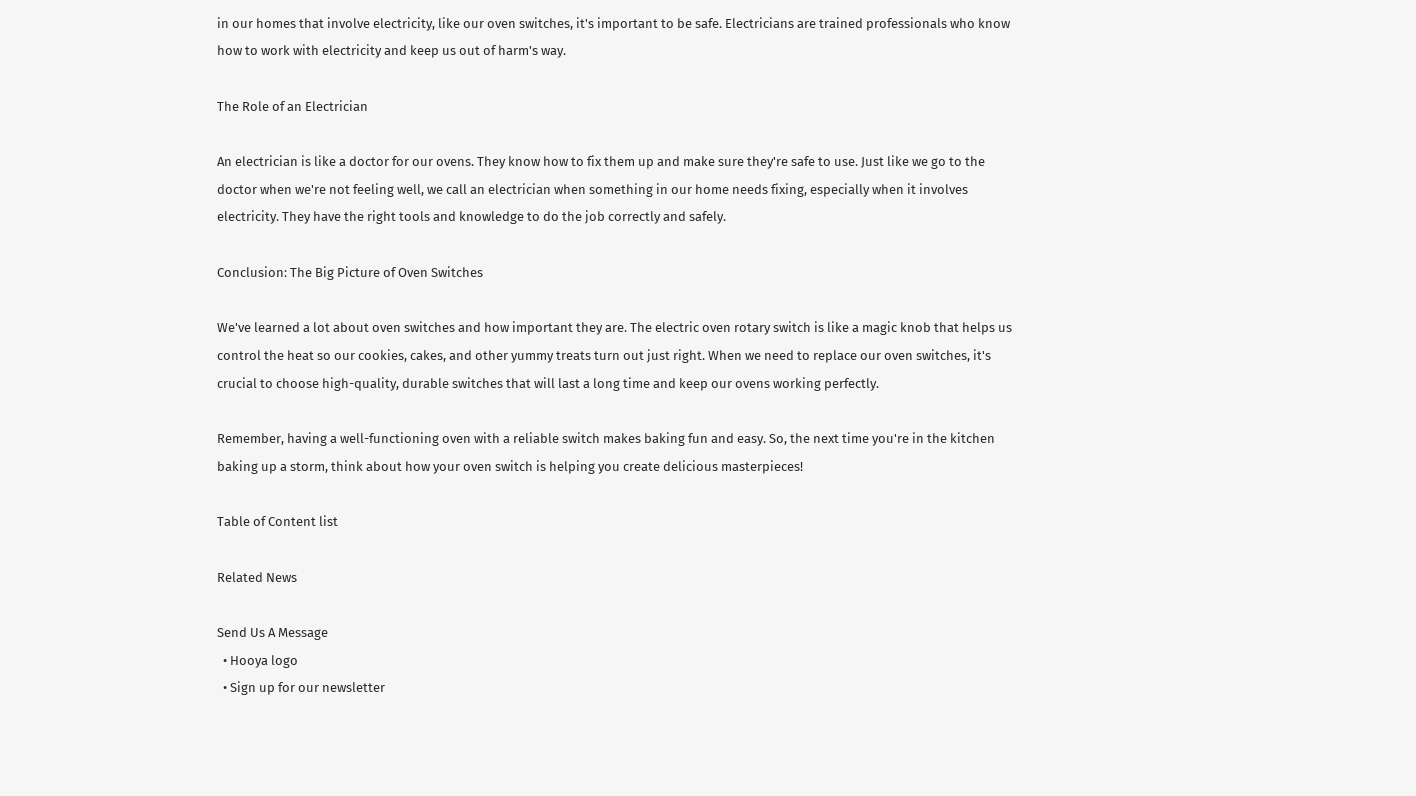in our homes that involve electricity, like our oven switches, it's important to be safe. Electricians are trained professionals who know how to work with electricity and keep us out of harm's way.

The Role of an Electrician

An electrician is like a doctor for our ovens. They know how to fix them up and make sure they're safe to use. Just like we go to the doctor when we're not feeling well, we call an electrician when something in our home needs fixing, especially when it involves electricity. They have the right tools and knowledge to do the job correctly and safely.

Conclusion: The Big Picture of Oven Switches

We've learned a lot about oven switches and how important they are. The electric oven rotary switch is like a magic knob that helps us control the heat so our cookies, cakes, and other yummy treats turn out just right. When we need to replace our oven switches, it's crucial to choose high-quality, durable switches that will last a long time and keep our ovens working perfectly.

Remember, having a well-functioning oven with a reliable switch makes baking fun and easy. So, the next time you're in the kitchen baking up a storm, think about how your oven switch is helping you create delicious masterpieces!

Table of Content list

Related News

Send Us A Message
  • Hooya logo
  • Sign up for our newsletter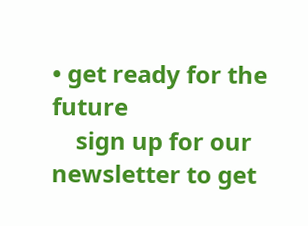• get ready for the future
    sign up for our newsletter to get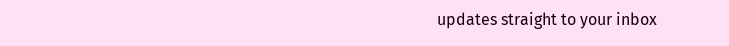updates straight to your inbox